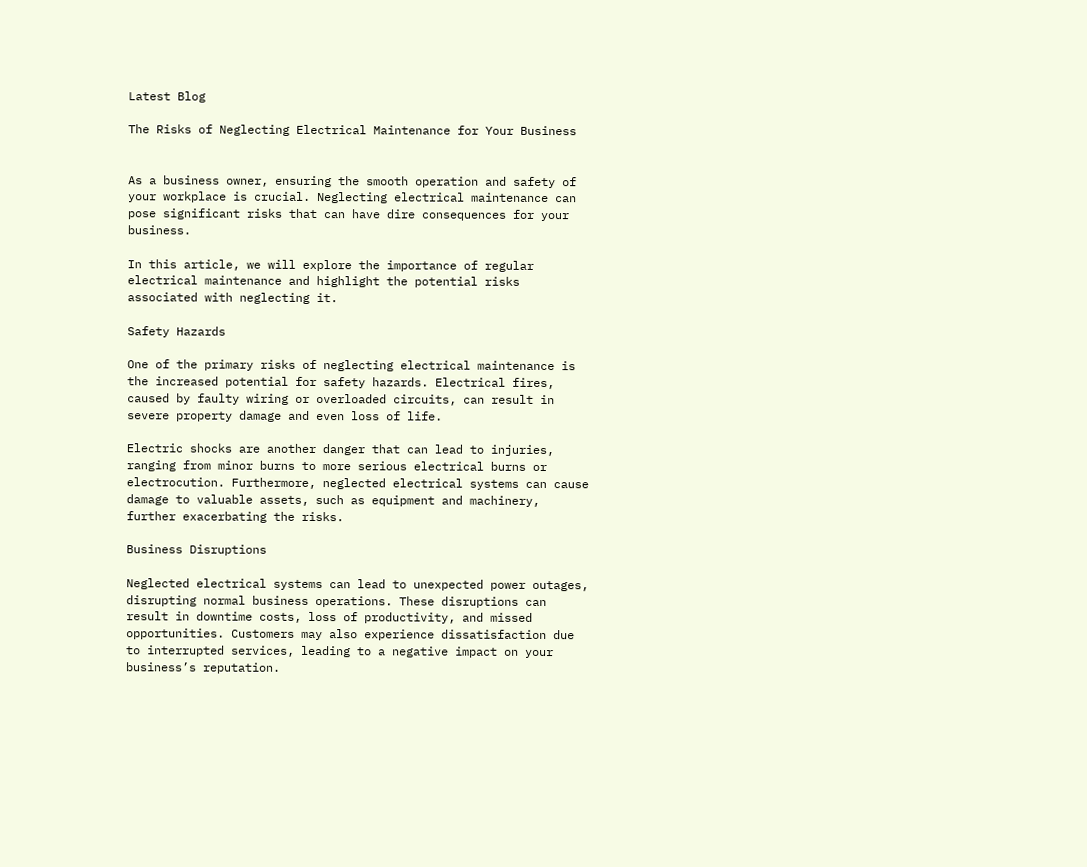Latest Blog

The Risks of Neglecting Electrical Maintenance for Your Business


As a business owner, ensuring the smooth operation and safety of your workplace is crucial. Neglecting electrical maintenance can pose significant risks that can have dire consequences for your business.

In this article, we will explore the importance of regular electrical maintenance and highlight the potential risks associated with neglecting it.

Safety Hazards

One of the primary risks of neglecting electrical maintenance is the increased potential for safety hazards. Electrical fires, caused by faulty wiring or overloaded circuits, can result in severe property damage and even loss of life.

Electric shocks are another danger that can lead to injuries, ranging from minor burns to more serious electrical burns or electrocution. Furthermore, neglected electrical systems can cause damage to valuable assets, such as equipment and machinery, further exacerbating the risks.

Business Disruptions

Neglected electrical systems can lead to unexpected power outages, disrupting normal business operations. These disruptions can result in downtime costs, loss of productivity, and missed opportunities. Customers may also experience dissatisfaction due to interrupted services, leading to a negative impact on your business’s reputation.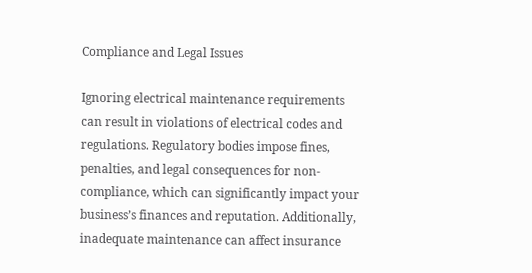Compliance and Legal Issues

Ignoring electrical maintenance requirements can result in violations of electrical codes and regulations. Regulatory bodies impose fines, penalties, and legal consequences for non-compliance, which can significantly impact your business’s finances and reputation. Additionally, inadequate maintenance can affect insurance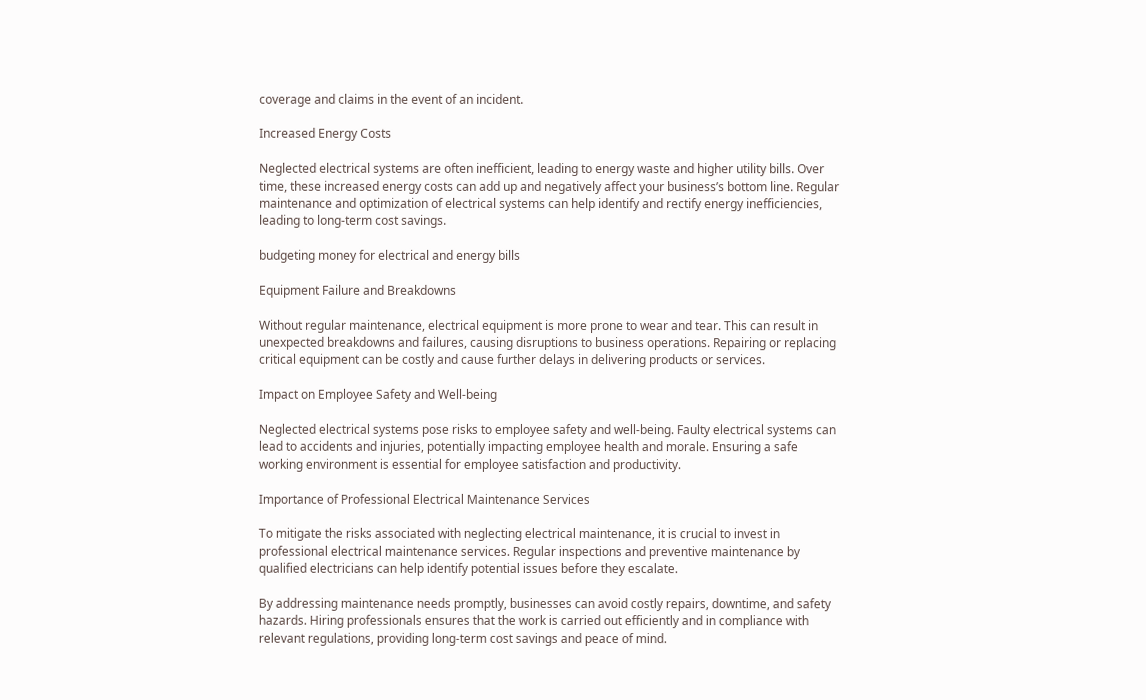coverage and claims in the event of an incident.

Increased Energy Costs

Neglected electrical systems are often inefficient, leading to energy waste and higher utility bills. Over time, these increased energy costs can add up and negatively affect your business’s bottom line. Regular maintenance and optimization of electrical systems can help identify and rectify energy inefficiencies, leading to long-term cost savings.

budgeting money for electrical and energy bills

Equipment Failure and Breakdowns

Without regular maintenance, electrical equipment is more prone to wear and tear. This can result in unexpected breakdowns and failures, causing disruptions to business operations. Repairing or replacing critical equipment can be costly and cause further delays in delivering products or services.

Impact on Employee Safety and Well-being

Neglected electrical systems pose risks to employee safety and well-being. Faulty electrical systems can lead to accidents and injuries, potentially impacting employee health and morale. Ensuring a safe working environment is essential for employee satisfaction and productivity.

Importance of Professional Electrical Maintenance Services

To mitigate the risks associated with neglecting electrical maintenance, it is crucial to invest in professional electrical maintenance services. Regular inspections and preventive maintenance by qualified electricians can help identify potential issues before they escalate.

By addressing maintenance needs promptly, businesses can avoid costly repairs, downtime, and safety hazards. Hiring professionals ensures that the work is carried out efficiently and in compliance with relevant regulations, providing long-term cost savings and peace of mind.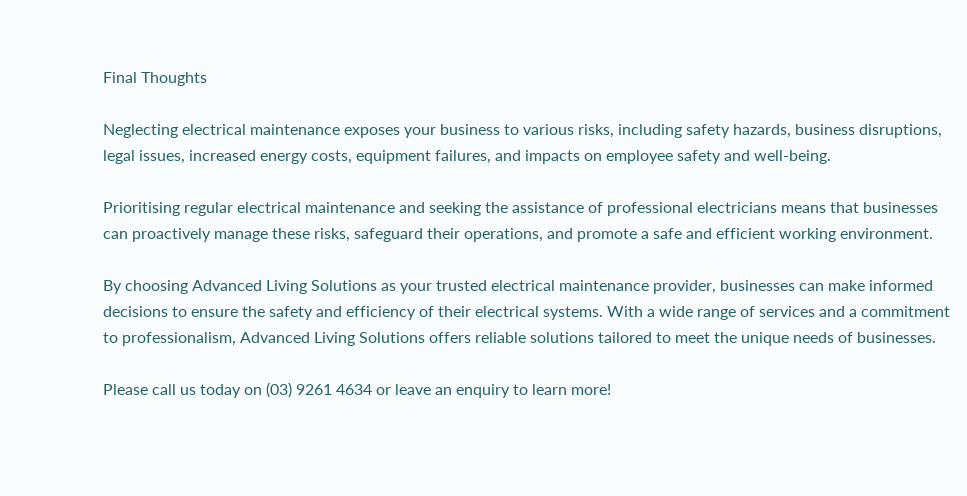Final Thoughts

Neglecting electrical maintenance exposes your business to various risks, including safety hazards, business disruptions, legal issues, increased energy costs, equipment failures, and impacts on employee safety and well-being.

Prioritising regular electrical maintenance and seeking the assistance of professional electricians means that businesses can proactively manage these risks, safeguard their operations, and promote a safe and efficient working environment.

By choosing Advanced Living Solutions as your trusted electrical maintenance provider, businesses can make informed decisions to ensure the safety and efficiency of their electrical systems. With a wide range of services and a commitment to professionalism, Advanced Living Solutions offers reliable solutions tailored to meet the unique needs of businesses.

Please call us today on (03) 9261 4634 or leave an enquiry to learn more!